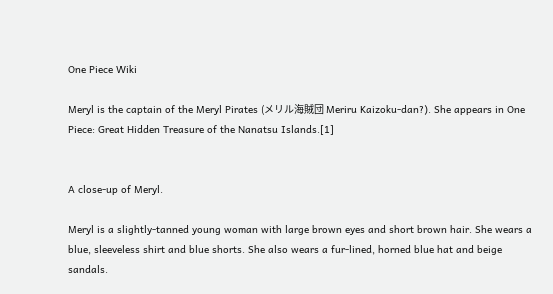One Piece Wiki

Meryl is the captain of the Meryl Pirates (メリル海賊団 Meriru Kaizoku-dan?). She appears in One Piece: Great Hidden Treasure of the Nanatsu Islands.[1]


A close-up of Meryl.

Meryl is a slightly-tanned young woman with large brown eyes and short brown hair. She wears a blue, sleeveless shirt and blue shorts. She also wears a fur-lined, horned blue hat and beige sandals.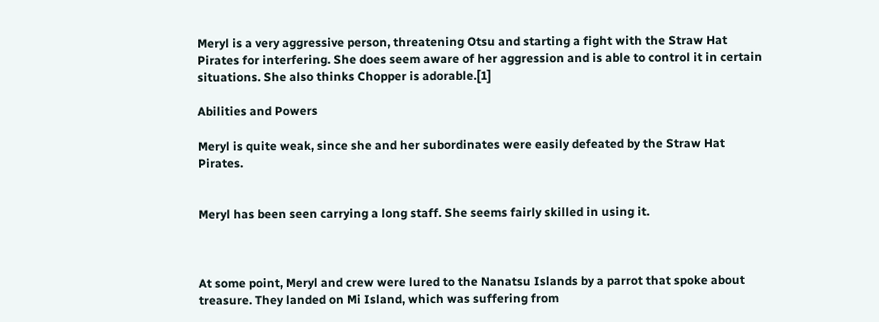Meryl is a very aggressive person, threatening Otsu and starting a fight with the Straw Hat Pirates for interfering. She does seem aware of her aggression and is able to control it in certain situations. She also thinks Chopper is adorable.[1]

Abilities and Powers

Meryl is quite weak, since she and her subordinates were easily defeated by the Straw Hat Pirates.


Meryl has been seen carrying a long staff. She seems fairly skilled in using it.



At some point, Meryl and crew were lured to the Nanatsu Islands by a parrot that spoke about treasure. They landed on Mi Island, which was suffering from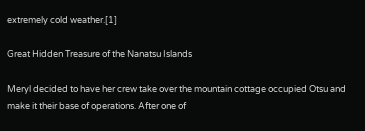extremely cold weather.[1]

Great Hidden Treasure of the Nanatsu Islands

Meryl decided to have her crew take over the mountain cottage occupied Otsu and make it their base of operations. After one of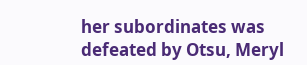her subordinates was defeated by Otsu, Meryl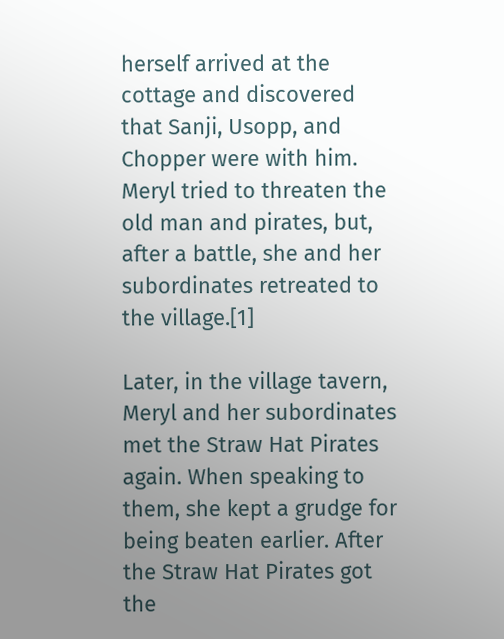herself arrived at the cottage and discovered that Sanji, Usopp, and Chopper were with him. Meryl tried to threaten the old man and pirates, but, after a battle, she and her subordinates retreated to the village.[1]

Later, in the village tavern, Meryl and her subordinates met the Straw Hat Pirates again. When speaking to them, she kept a grudge for being beaten earlier. After the Straw Hat Pirates got the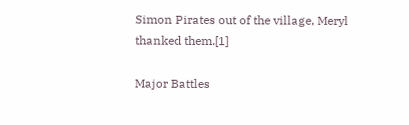Simon Pirates out of the village, Meryl thanked them.[1]

Major Battles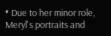• Due to her minor role, Meryl's portraits and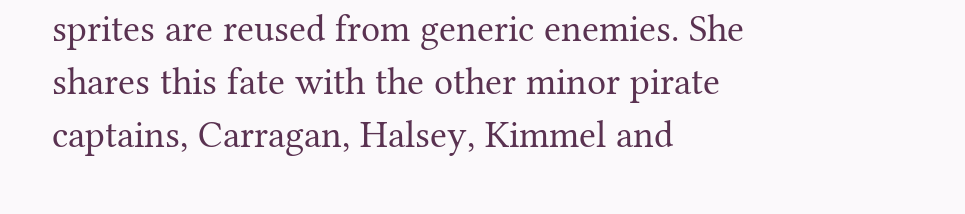sprites are reused from generic enemies. She shares this fate with the other minor pirate captains, Carragan, Halsey, Kimmel and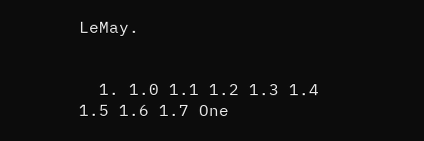LeMay.


  1. 1.0 1.1 1.2 1.3 1.4 1.5 1.6 1.7 One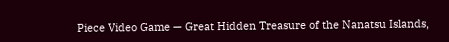Piece Video Game — Great Hidden Treasure of the Nanatsu Islands,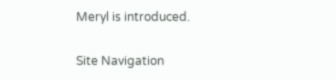Meryl is introduced.

Site Navigation